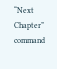“Next Chapter” command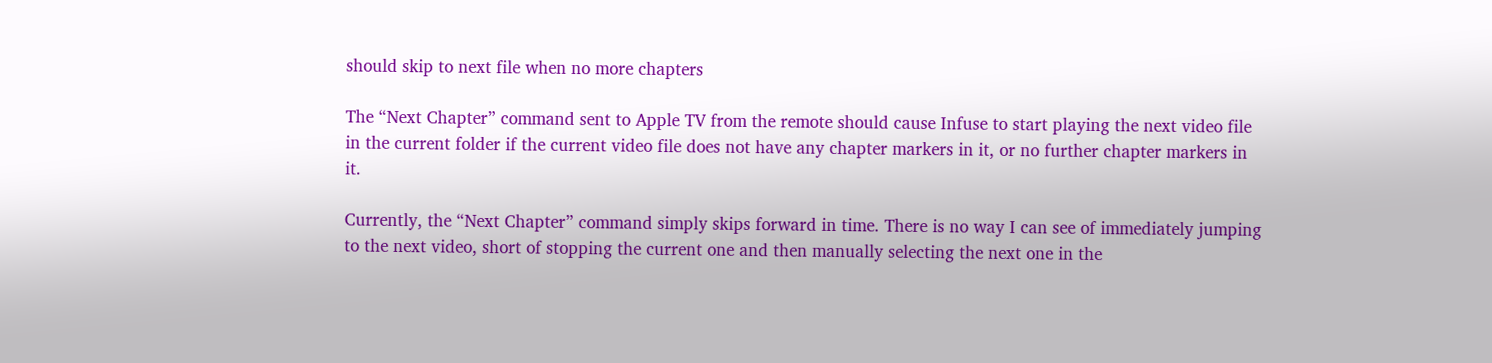should skip to next file when no more chapters

The “Next Chapter” command sent to Apple TV from the remote should cause Infuse to start playing the next video file in the current folder if the current video file does not have any chapter markers in it, or no further chapter markers in it.

Currently, the “Next Chapter” command simply skips forward in time. There is no way I can see of immediately jumping to the next video, short of stopping the current one and then manually selecting the next one in the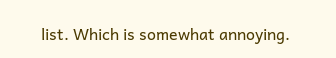list. Which is somewhat annoying.